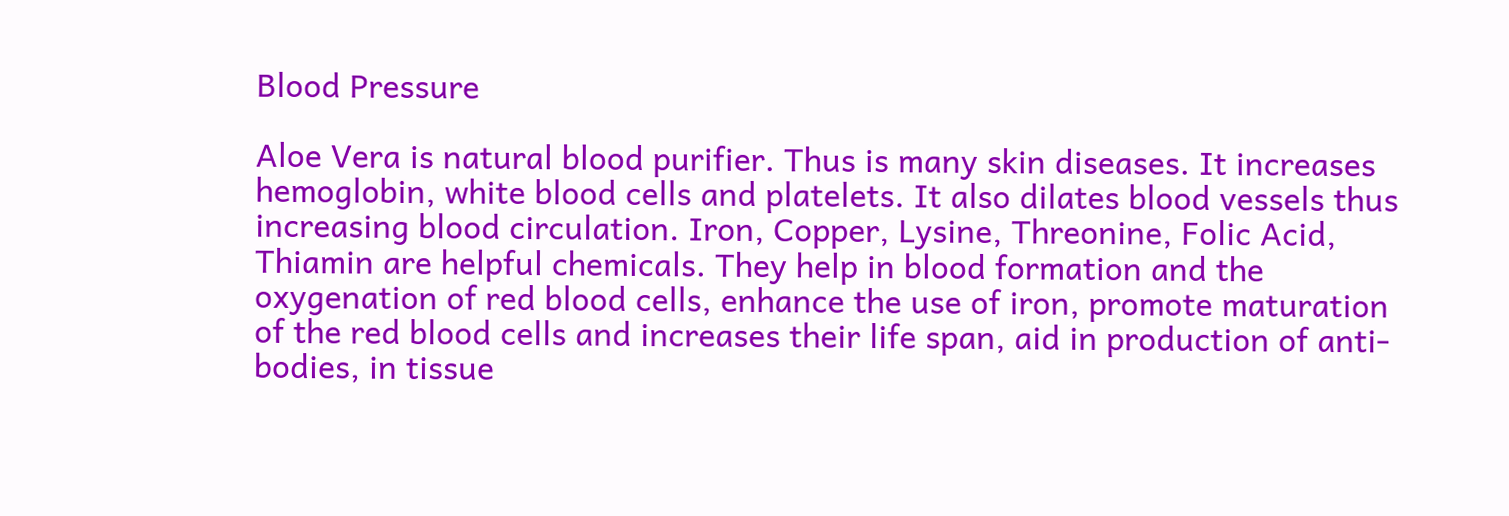Blood Pressure

Aloe Vera is natural blood purifier. Thus is many skin diseases. It increases hemoglobin, white blood cells and platelets. It also dilates blood vessels thus increasing blood circulation. Iron, Copper, Lysine, Threonine, Folic Acid, Thiamin are helpful chemicals. They help in blood formation and the oxygenation of red blood cells, enhance the use of iron, promote maturation of the red blood cells and increases their life span, aid in production of anti-bodies, in tissue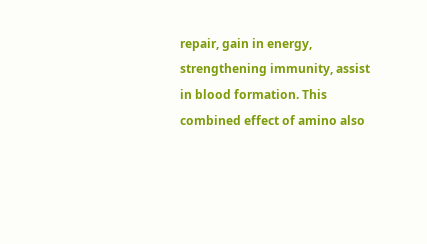repair, gain in energy, strengthening immunity, assist in blood formation. This combined effect of amino also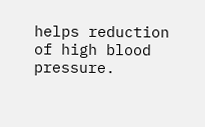helps reduction of high blood pressure.